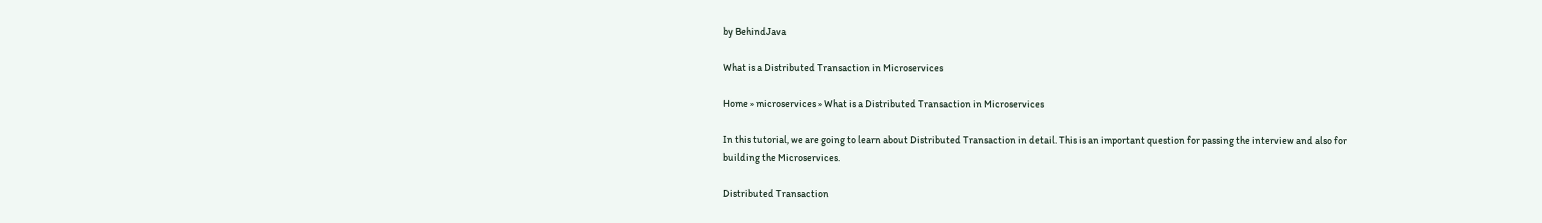by BehindJava

What is a Distributed Transaction in Microservices

Home » microservices » What is a Distributed Transaction in Microservices

In this tutorial, we are going to learn about Distributed Transaction in detail. This is an important question for passing the interview and also for building the Microservices.

Distributed Transaction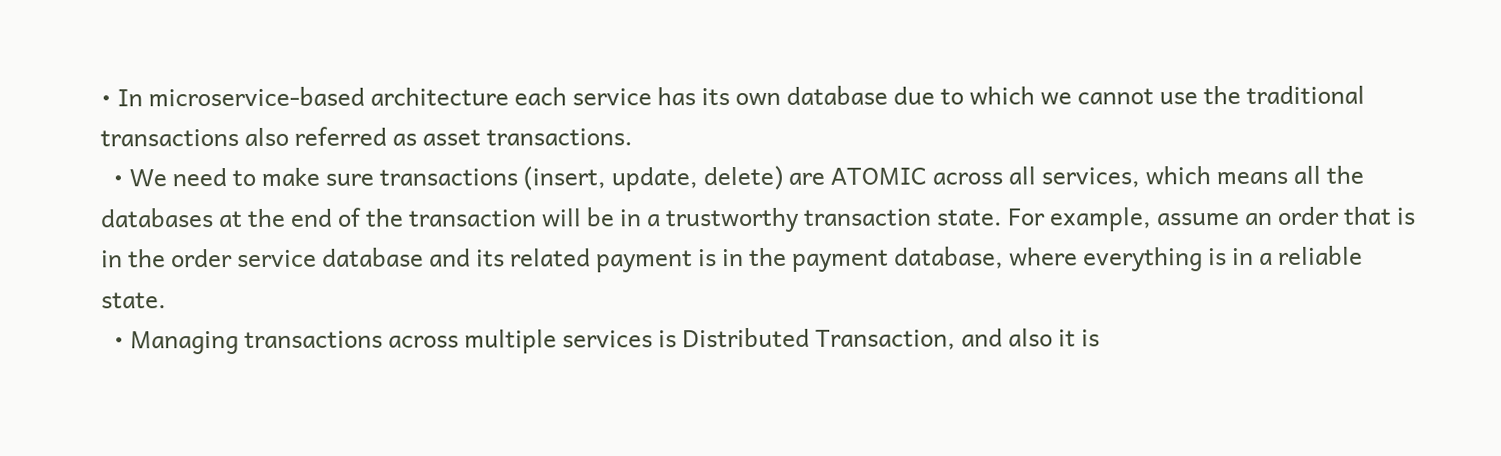• In microservice-based architecture each service has its own database due to which we cannot use the traditional transactions also referred as asset transactions.
  • We need to make sure transactions (insert, update, delete) are ATOMIC across all services, which means all the databases at the end of the transaction will be in a trustworthy transaction state. For example, assume an order that is in the order service database and its related payment is in the payment database, where everything is in a reliable state.
  • Managing transactions across multiple services is Distributed Transaction, and also it is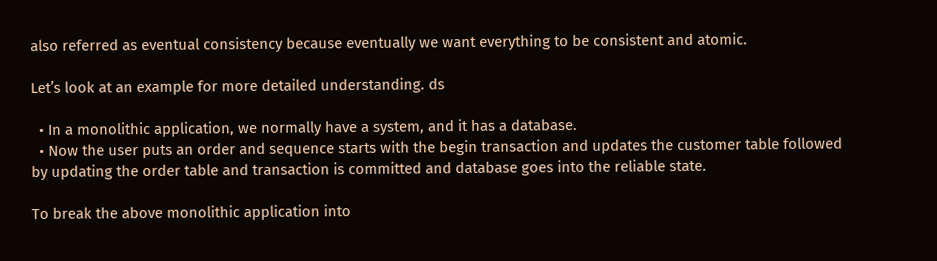also referred as eventual consistency because eventually we want everything to be consistent and atomic.

Let’s look at an example for more detailed understanding. ds

  • In a monolithic application, we normally have a system, and it has a database.
  • Now the user puts an order and sequence starts with the begin transaction and updates the customer table followed by updating the order table and transaction is committed and database goes into the reliable state.

To break the above monolithic application into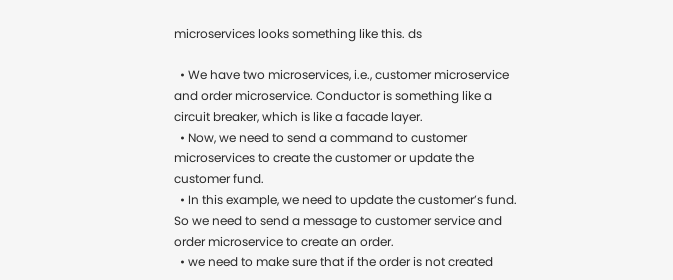microservices looks something like this. ds

  • We have two microservices, i.e., customer microservice and order microservice. Conductor is something like a circuit breaker, which is like a facade layer.
  • Now, we need to send a command to customer microservices to create the customer or update the customer fund.
  • In this example, we need to update the customer’s fund. So we need to send a message to customer service and order microservice to create an order.
  • we need to make sure that if the order is not created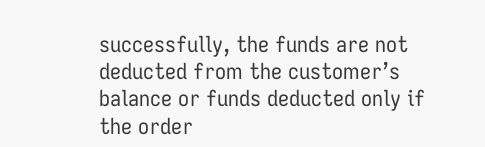successfully, the funds are not deducted from the customer’s balance or funds deducted only if the order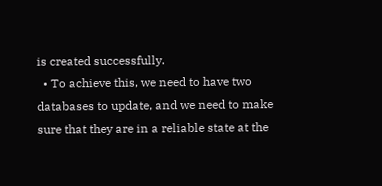is created successfully.
  • To achieve this, we need to have two databases to update, and we need to make sure that they are in a reliable state at the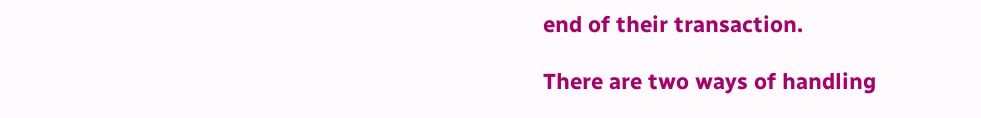end of their transaction.

There are two ways of handling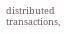distributed transactions,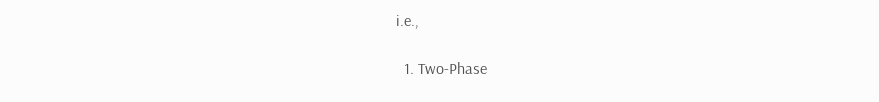i.e.,

  1. Two-Phase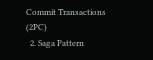Commit Transactions (2PC)
  2. Saga Pattern